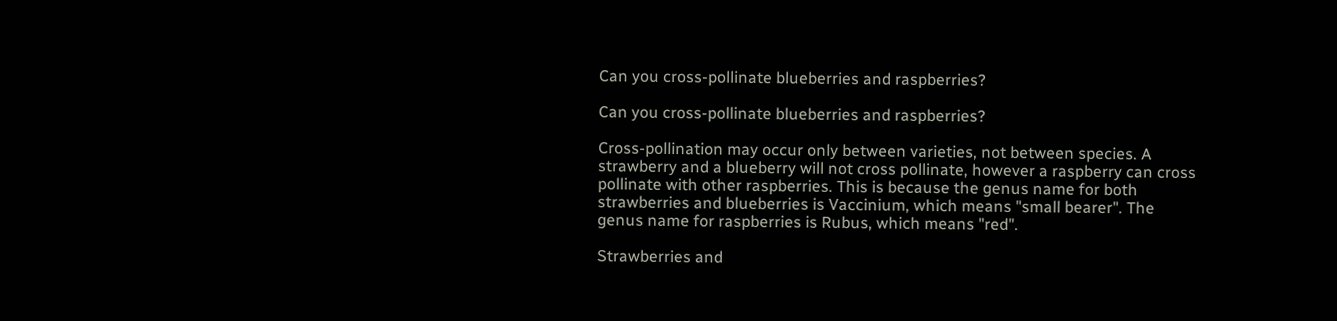Can you cross-pollinate blueberries and raspberries?

Can you cross-pollinate blueberries and raspberries?

Cross-pollination may occur only between varieties, not between species. A strawberry and a blueberry will not cross pollinate, however a raspberry can cross pollinate with other raspberries. This is because the genus name for both strawberries and blueberries is Vaccinium, which means "small bearer". The genus name for raspberries is Rubus, which means "red".

Strawberries and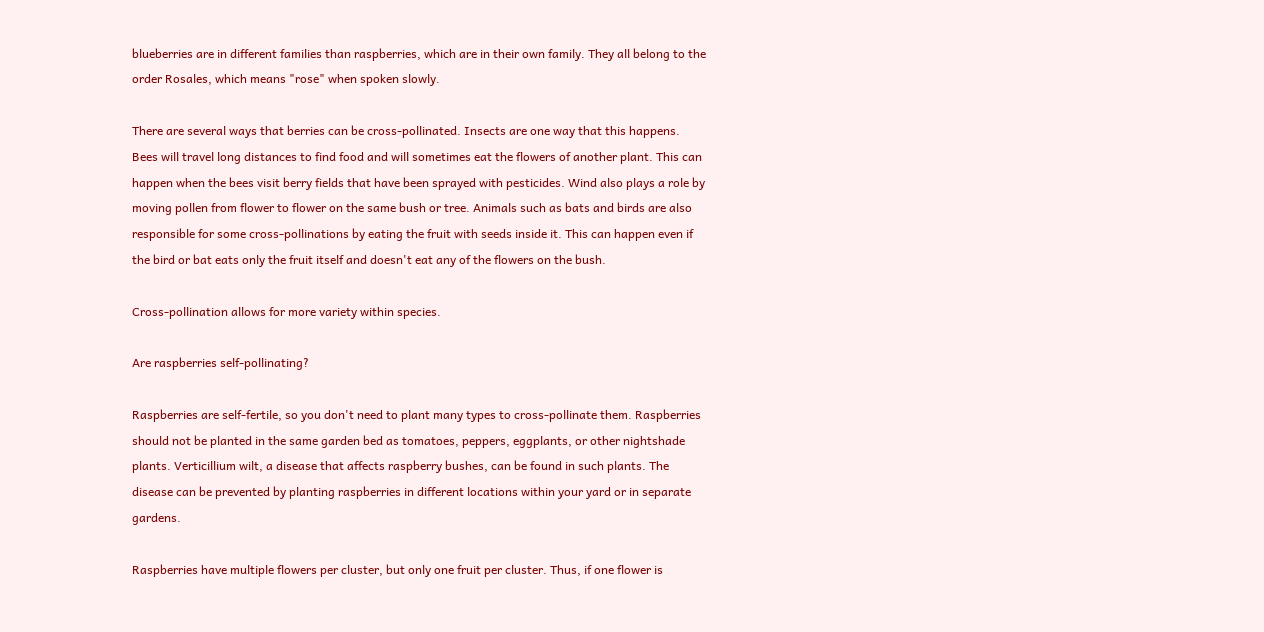blueberries are in different families than raspberries, which are in their own family. They all belong to the order Rosales, which means "rose" when spoken slowly.

There are several ways that berries can be cross-pollinated. Insects are one way that this happens. Bees will travel long distances to find food and will sometimes eat the flowers of another plant. This can happen when the bees visit berry fields that have been sprayed with pesticides. Wind also plays a role by moving pollen from flower to flower on the same bush or tree. Animals such as bats and birds are also responsible for some cross-pollinations by eating the fruit with seeds inside it. This can happen even if the bird or bat eats only the fruit itself and doesn't eat any of the flowers on the bush.

Cross-pollination allows for more variety within species.

Are raspberries self-pollinating?

Raspberries are self-fertile, so you don't need to plant many types to cross-pollinate them. Raspberries should not be planted in the same garden bed as tomatoes, peppers, eggplants, or other nightshade plants. Verticillium wilt, a disease that affects raspberry bushes, can be found in such plants. The disease can be prevented by planting raspberries in different locations within your yard or in separate gardens.

Raspberries have multiple flowers per cluster, but only one fruit per cluster. Thus, if one flower is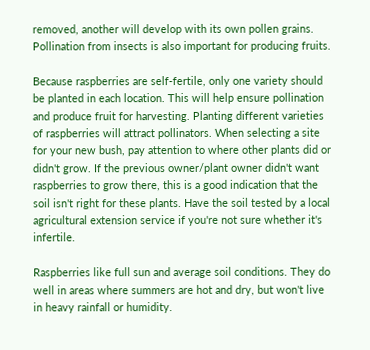removed, another will develop with its own pollen grains. Pollination from insects is also important for producing fruits.

Because raspberries are self-fertile, only one variety should be planted in each location. This will help ensure pollination and produce fruit for harvesting. Planting different varieties of raspberries will attract pollinators. When selecting a site for your new bush, pay attention to where other plants did or didn't grow. If the previous owner/plant owner didn't want raspberries to grow there, this is a good indication that the soil isn't right for these plants. Have the soil tested by a local agricultural extension service if you're not sure whether it's infertile.

Raspberries like full sun and average soil conditions. They do well in areas where summers are hot and dry, but won't live in heavy rainfall or humidity.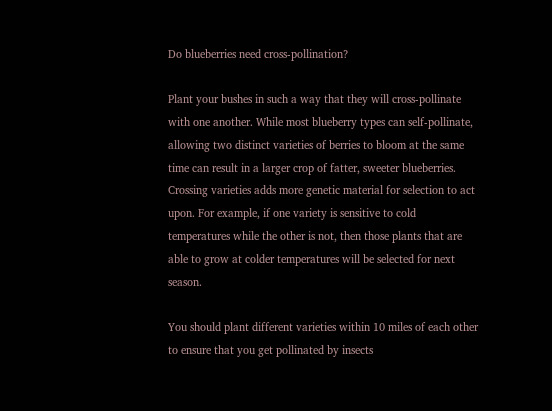Do blueberries need cross-pollination?

Plant your bushes in such a way that they will cross-pollinate with one another. While most blueberry types can self-pollinate, allowing two distinct varieties of berries to bloom at the same time can result in a larger crop of fatter, sweeter blueberries. Crossing varieties adds more genetic material for selection to act upon. For example, if one variety is sensitive to cold temperatures while the other is not, then those plants that are able to grow at colder temperatures will be selected for next season.

You should plant different varieties within 10 miles of each other to ensure that you get pollinated by insects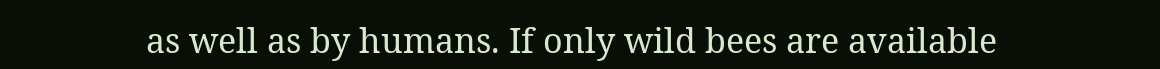as well as by humans. If only wild bees are available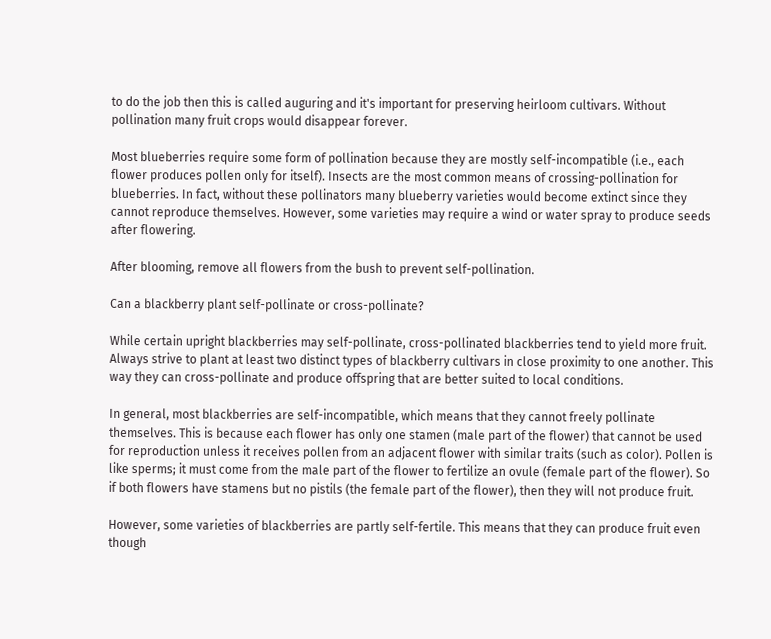to do the job then this is called auguring and it's important for preserving heirloom cultivars. Without pollination many fruit crops would disappear forever.

Most blueberries require some form of pollination because they are mostly self-incompatible (i.e., each flower produces pollen only for itself). Insects are the most common means of crossing-pollination for blueberries. In fact, without these pollinators many blueberry varieties would become extinct since they cannot reproduce themselves. However, some varieties may require a wind or water spray to produce seeds after flowering.

After blooming, remove all flowers from the bush to prevent self-pollination.

Can a blackberry plant self-pollinate or cross-pollinate?

While certain upright blackberries may self-pollinate, cross-pollinated blackberries tend to yield more fruit. Always strive to plant at least two distinct types of blackberry cultivars in close proximity to one another. This way they can cross-pollinate and produce offspring that are better suited to local conditions.

In general, most blackberries are self-incompatible, which means that they cannot freely pollinate themselves. This is because each flower has only one stamen (male part of the flower) that cannot be used for reproduction unless it receives pollen from an adjacent flower with similar traits (such as color). Pollen is like sperms; it must come from the male part of the flower to fertilize an ovule (female part of the flower). So if both flowers have stamens but no pistils (the female part of the flower), then they will not produce fruit.

However, some varieties of blackberries are partly self-fertile. This means that they can produce fruit even though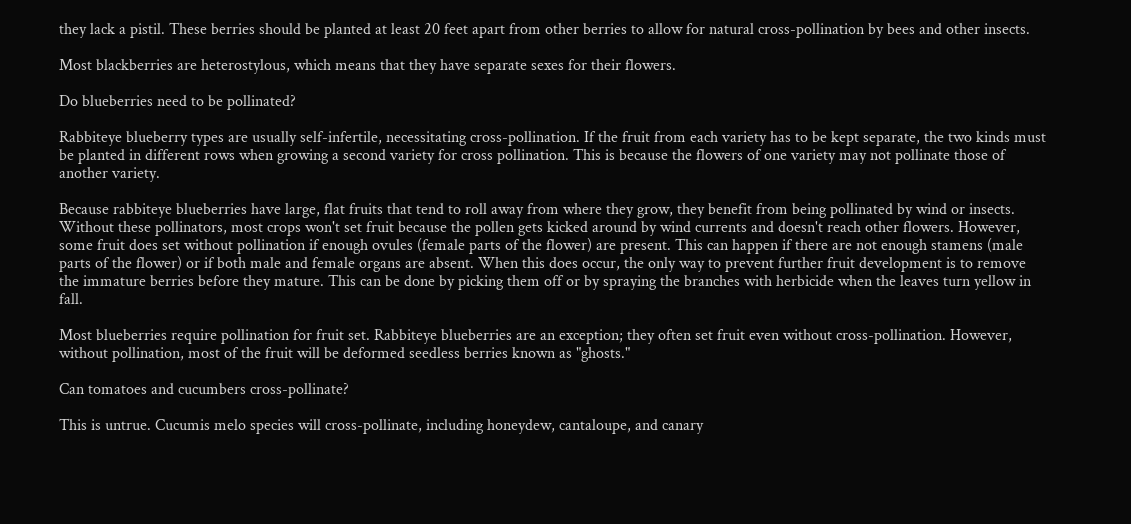they lack a pistil. These berries should be planted at least 20 feet apart from other berries to allow for natural cross-pollination by bees and other insects.

Most blackberries are heterostylous, which means that they have separate sexes for their flowers.

Do blueberries need to be pollinated?

Rabbiteye blueberry types are usually self-infertile, necessitating cross-pollination. If the fruit from each variety has to be kept separate, the two kinds must be planted in different rows when growing a second variety for cross pollination. This is because the flowers of one variety may not pollinate those of another variety.

Because rabbiteye blueberries have large, flat fruits that tend to roll away from where they grow, they benefit from being pollinated by wind or insects. Without these pollinators, most crops won't set fruit because the pollen gets kicked around by wind currents and doesn't reach other flowers. However, some fruit does set without pollination if enough ovules (female parts of the flower) are present. This can happen if there are not enough stamens (male parts of the flower) or if both male and female organs are absent. When this does occur, the only way to prevent further fruit development is to remove the immature berries before they mature. This can be done by picking them off or by spraying the branches with herbicide when the leaves turn yellow in fall.

Most blueberries require pollination for fruit set. Rabbiteye blueberries are an exception; they often set fruit even without cross-pollination. However, without pollination, most of the fruit will be deformed seedless berries known as "ghosts."

Can tomatoes and cucumbers cross-pollinate?

This is untrue. Cucumis melo species will cross-pollinate, including honeydew, cantaloupe, and canary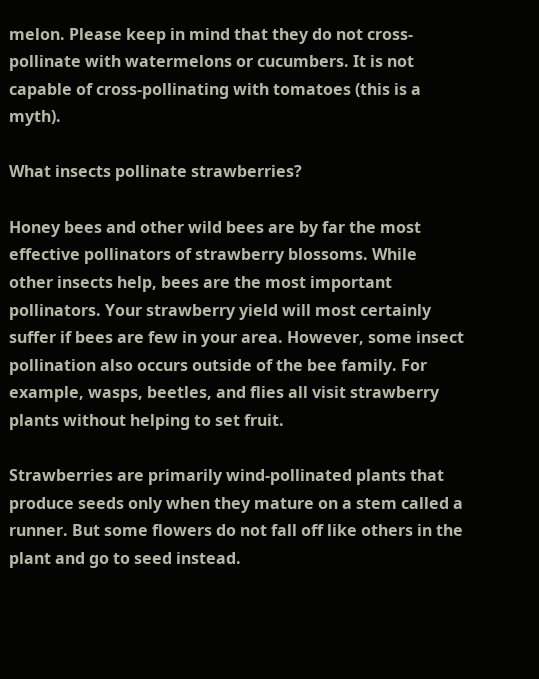melon. Please keep in mind that they do not cross-pollinate with watermelons or cucumbers. It is not capable of cross-pollinating with tomatoes (this is a myth).

What insects pollinate strawberries?

Honey bees and other wild bees are by far the most effective pollinators of strawberry blossoms. While other insects help, bees are the most important pollinators. Your strawberry yield will most certainly suffer if bees are few in your area. However, some insect pollination also occurs outside of the bee family. For example, wasps, beetles, and flies all visit strawberry plants without helping to set fruit.

Strawberries are primarily wind-pollinated plants that produce seeds only when they mature on a stem called a runner. But some flowers do not fall off like others in the plant and go to seed instead.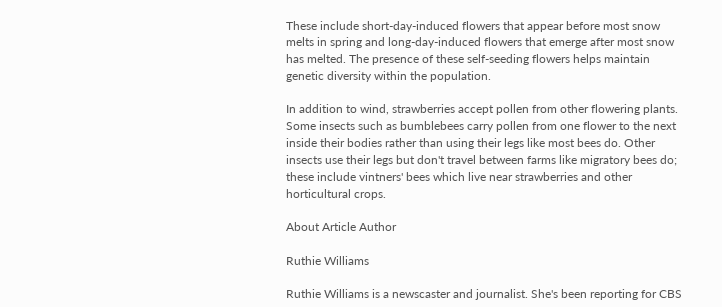These include short-day-induced flowers that appear before most snow melts in spring and long-day-induced flowers that emerge after most snow has melted. The presence of these self-seeding flowers helps maintain genetic diversity within the population.

In addition to wind, strawberries accept pollen from other flowering plants. Some insects such as bumblebees carry pollen from one flower to the next inside their bodies rather than using their legs like most bees do. Other insects use their legs but don't travel between farms like migratory bees do; these include vintners' bees which live near strawberries and other horticultural crops.

About Article Author

Ruthie Williams

Ruthie Williams is a newscaster and journalist. She's been reporting for CBS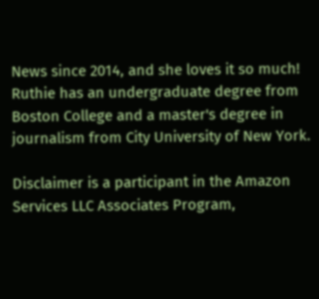News since 2014, and she loves it so much! Ruthie has an undergraduate degree from Boston College and a master's degree in journalism from City University of New York.

Disclaimer is a participant in the Amazon Services LLC Associates Program,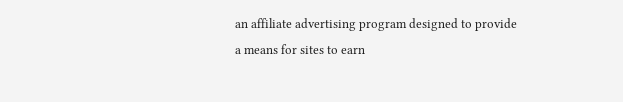an affiliate advertising program designed to provide a means for sites to earn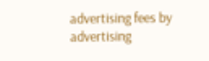advertising fees by advertising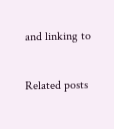and linking to

Related posts